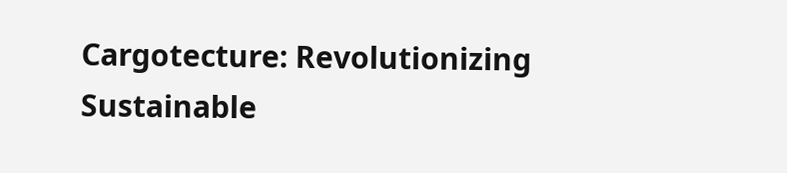Cargotecture: Revolutionizing Sustainable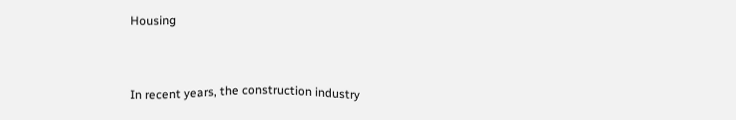Housing


In recent years, the construction industry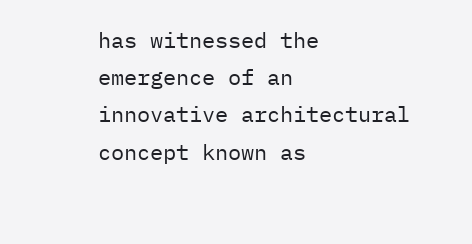has witnessed the emergence of an innovative architectural concept known as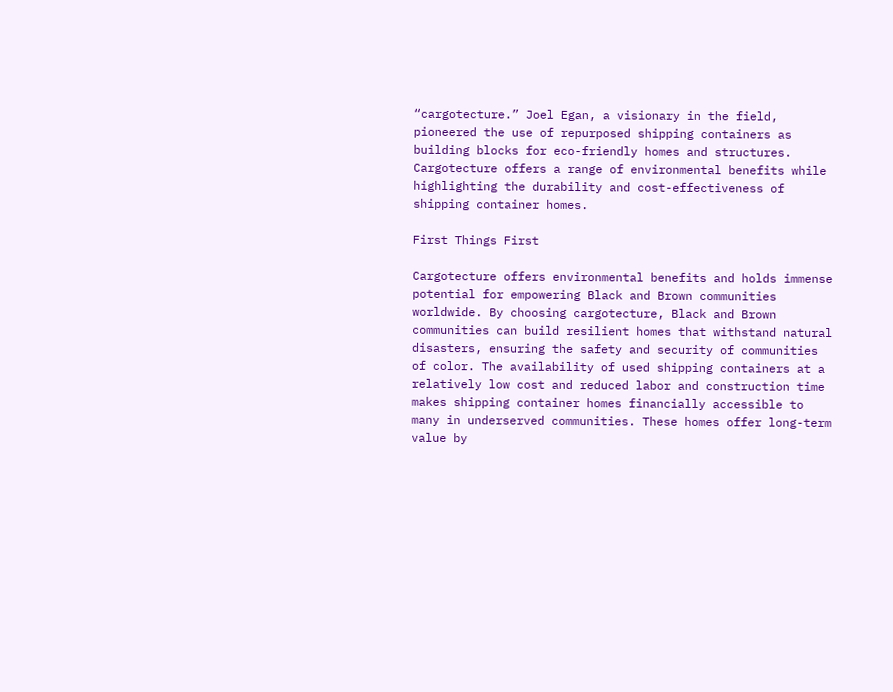“cargotecture.” Joel Egan, a visionary in the field, pioneered the use of repurposed shipping containers as building blocks for eco-friendly homes and structures. Cargotecture offers a range of environmental benefits while highlighting the durability and cost-effectiveness of shipping container homes.

First Things First

Cargotecture offers environmental benefits and holds immense potential for empowering Black and Brown communities worldwide. By choosing cargotecture, Black and Brown communities can build resilient homes that withstand natural disasters, ensuring the safety and security of communities of color. The availability of used shipping containers at a relatively low cost and reduced labor and construction time makes shipping container homes financially accessible to many in underserved communities. These homes offer long-term value by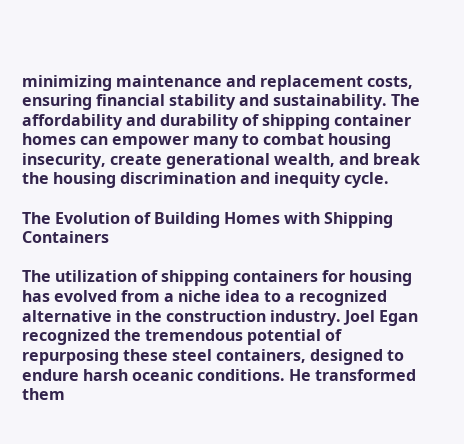minimizing maintenance and replacement costs, ensuring financial stability and sustainability. The affordability and durability of shipping container homes can empower many to combat housing insecurity, create generational wealth, and break the housing discrimination and inequity cycle.

The Evolution of Building Homes with Shipping Containers

The utilization of shipping containers for housing has evolved from a niche idea to a recognized alternative in the construction industry. Joel Egan recognized the tremendous potential of repurposing these steel containers, designed to endure harsh oceanic conditions. He transformed them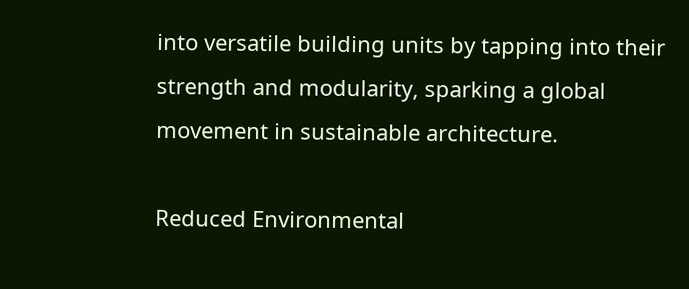into versatile building units by tapping into their strength and modularity, sparking a global movement in sustainable architecture.

Reduced Environmental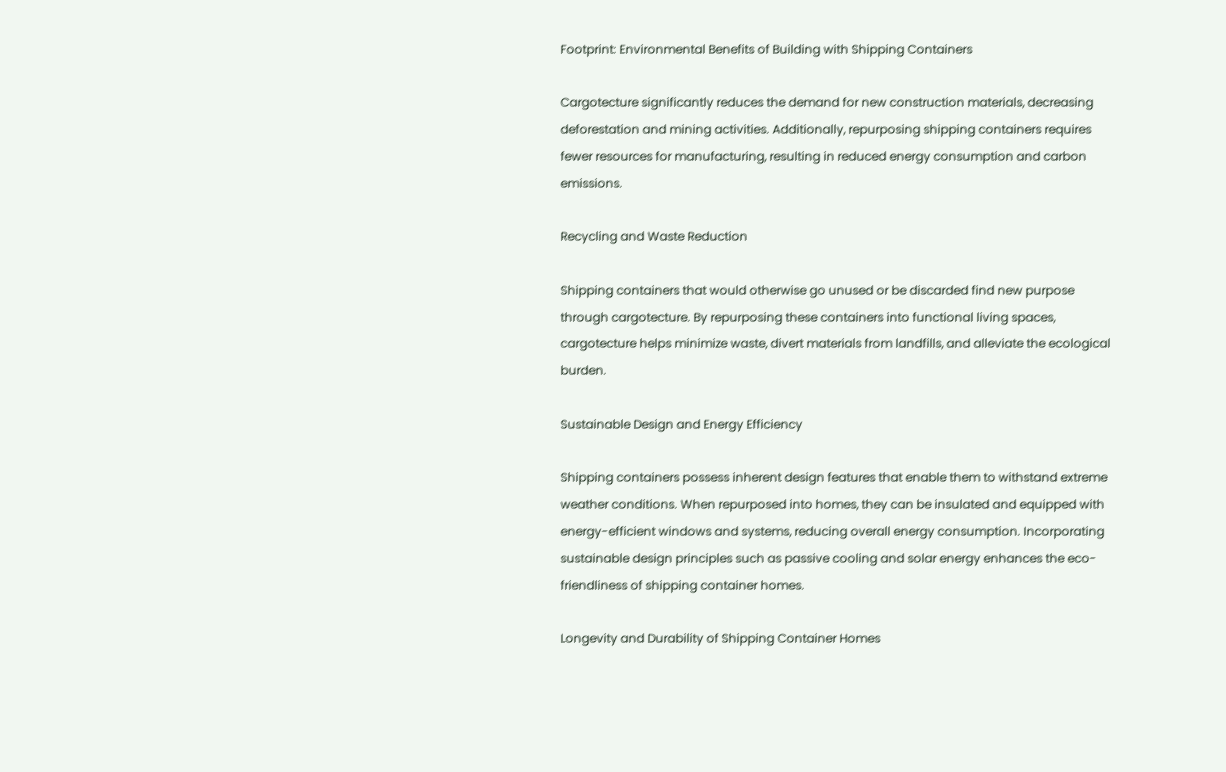Footprint: Environmental Benefits of Building with Shipping Containers

Cargotecture significantly reduces the demand for new construction materials, decreasing deforestation and mining activities. Additionally, repurposing shipping containers requires fewer resources for manufacturing, resulting in reduced energy consumption and carbon emissions.

Recycling and Waste Reduction

Shipping containers that would otherwise go unused or be discarded find new purpose through cargotecture. By repurposing these containers into functional living spaces, cargotecture helps minimize waste, divert materials from landfills, and alleviate the ecological burden.

Sustainable Design and Energy Efficiency

Shipping containers possess inherent design features that enable them to withstand extreme weather conditions. When repurposed into homes, they can be insulated and equipped with energy-efficient windows and systems, reducing overall energy consumption. Incorporating sustainable design principles such as passive cooling and solar energy enhances the eco-friendliness of shipping container homes.

Longevity and Durability of Shipping Container Homes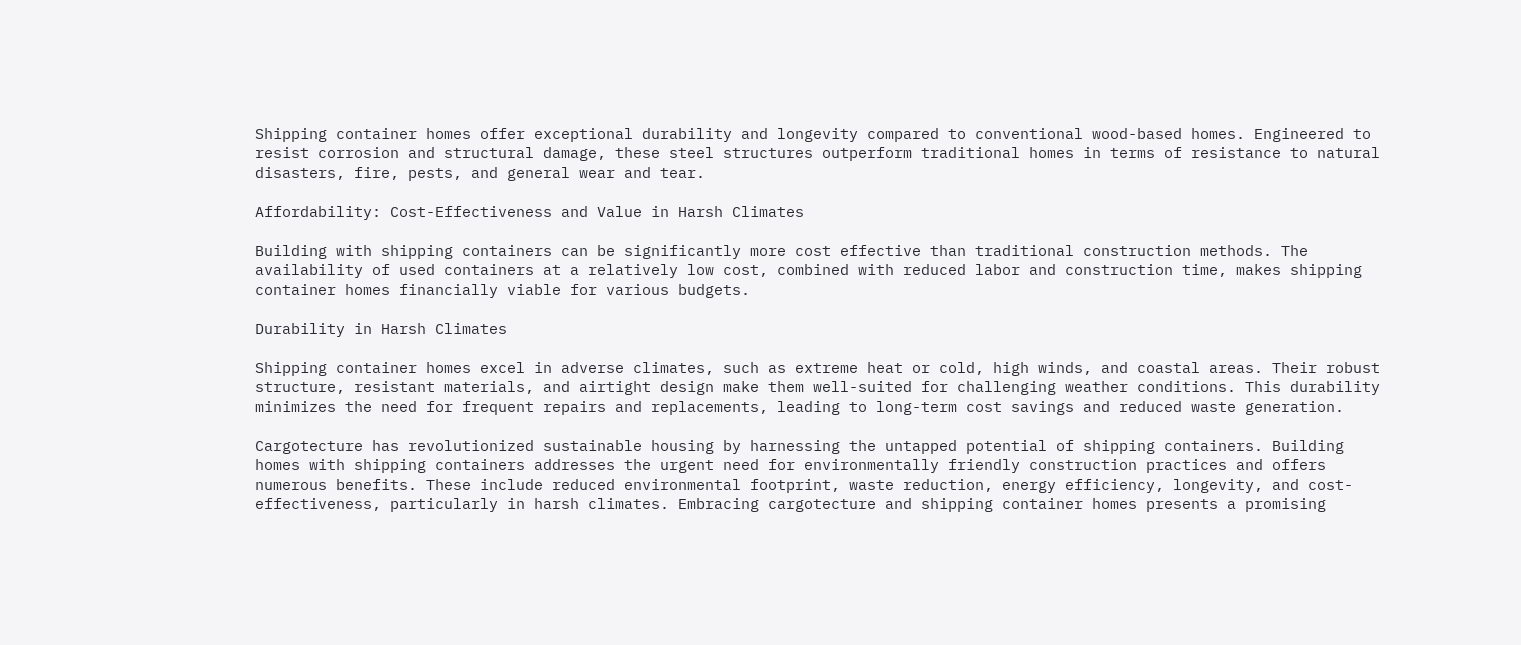Shipping container homes offer exceptional durability and longevity compared to conventional wood-based homes. Engineered to resist corrosion and structural damage, these steel structures outperform traditional homes in terms of resistance to natural disasters, fire, pests, and general wear and tear.

Affordability: Cost-Effectiveness and Value in Harsh Climates

Building with shipping containers can be significantly more cost effective than traditional construction methods. The availability of used containers at a relatively low cost, combined with reduced labor and construction time, makes shipping container homes financially viable for various budgets.

Durability in Harsh Climates

Shipping container homes excel in adverse climates, such as extreme heat or cold, high winds, and coastal areas. Their robust structure, resistant materials, and airtight design make them well-suited for challenging weather conditions. This durability minimizes the need for frequent repairs and replacements, leading to long-term cost savings and reduced waste generation.

Cargotecture has revolutionized sustainable housing by harnessing the untapped potential of shipping containers. Building homes with shipping containers addresses the urgent need for environmentally friendly construction practices and offers numerous benefits. These include reduced environmental footprint, waste reduction, energy efficiency, longevity, and cost-effectiveness, particularly in harsh climates. Embracing cargotecture and shipping container homes presents a promising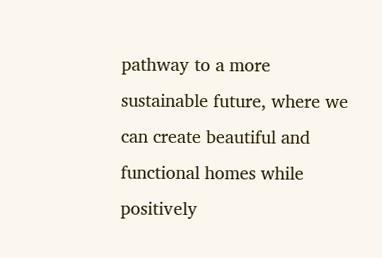pathway to a more sustainable future, where we can create beautiful and functional homes while positively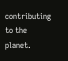contributing to the planet.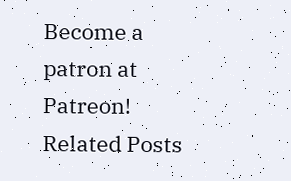Become a patron at Patreon!
Related Posts